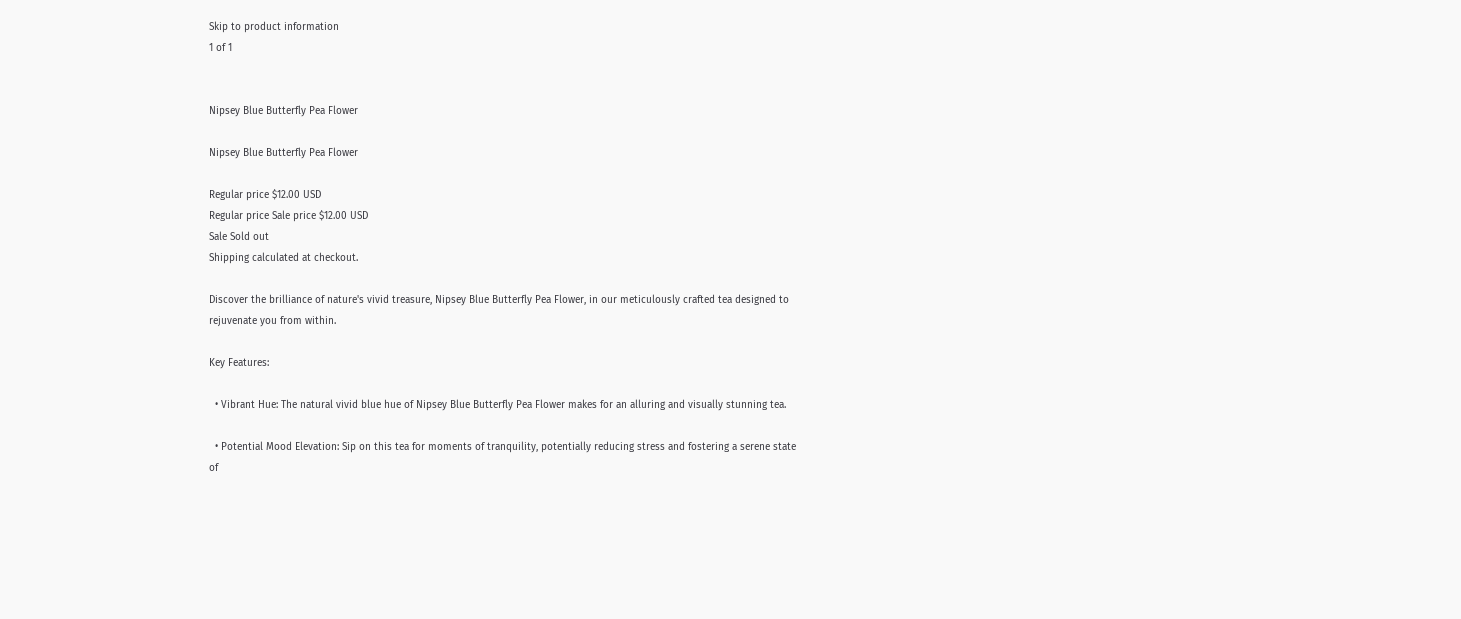Skip to product information
1 of 1


Nipsey Blue Butterfly Pea Flower

Nipsey Blue Butterfly Pea Flower

Regular price $12.00 USD
Regular price Sale price $12.00 USD
Sale Sold out
Shipping calculated at checkout.

Discover the brilliance of nature's vivid treasure, Nipsey Blue Butterfly Pea Flower, in our meticulously crafted tea designed to rejuvenate you from within.

Key Features:

  • Vibrant Hue: The natural vivid blue hue of Nipsey Blue Butterfly Pea Flower makes for an alluring and visually stunning tea.

  • Potential Mood Elevation: Sip on this tea for moments of tranquility, potentially reducing stress and fostering a serene state of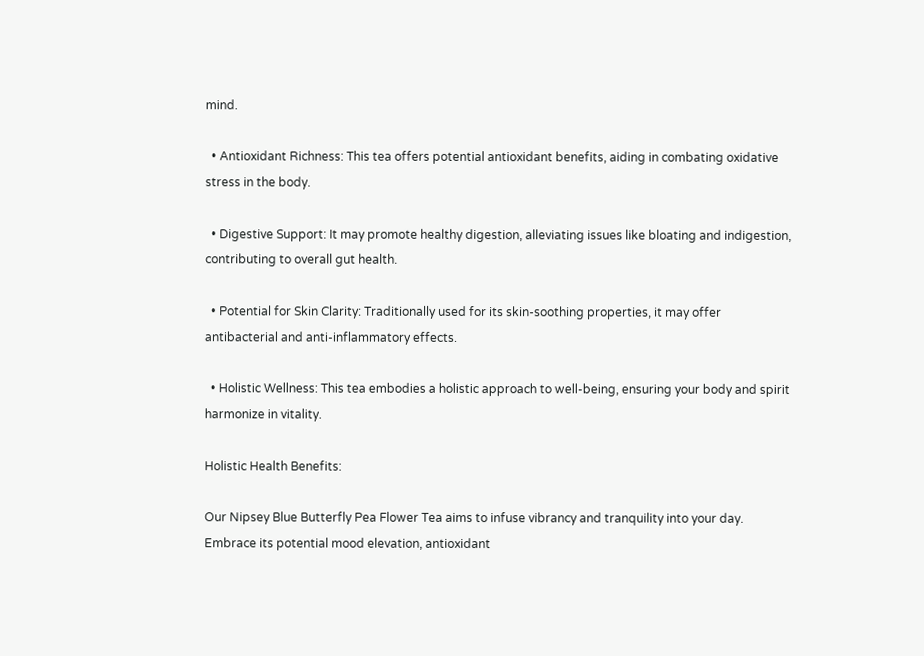mind.

  • Antioxidant Richness: This tea offers potential antioxidant benefits, aiding in combating oxidative stress in the body.

  • Digestive Support: It may promote healthy digestion, alleviating issues like bloating and indigestion, contributing to overall gut health.

  • Potential for Skin Clarity: Traditionally used for its skin-soothing properties, it may offer antibacterial and anti-inflammatory effects.

  • Holistic Wellness: This tea embodies a holistic approach to well-being, ensuring your body and spirit harmonize in vitality.

Holistic Health Benefits:

Our Nipsey Blue Butterfly Pea Flower Tea aims to infuse vibrancy and tranquility into your day. Embrace its potential mood elevation, antioxidant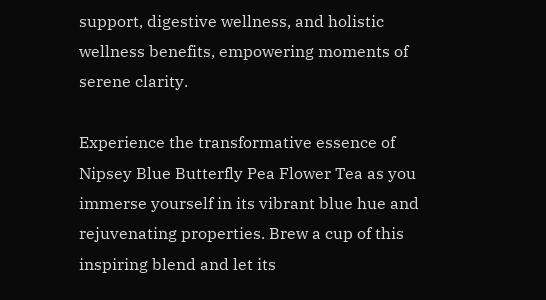support, digestive wellness, and holistic wellness benefits, empowering moments of serene clarity.

Experience the transformative essence of Nipsey Blue Butterfly Pea Flower Tea as you immerse yourself in its vibrant blue hue and rejuvenating properties. Brew a cup of this inspiring blend and let its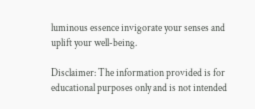luminous essence invigorate your senses and uplift your well-being.

Disclaimer: The information provided is for educational purposes only and is not intended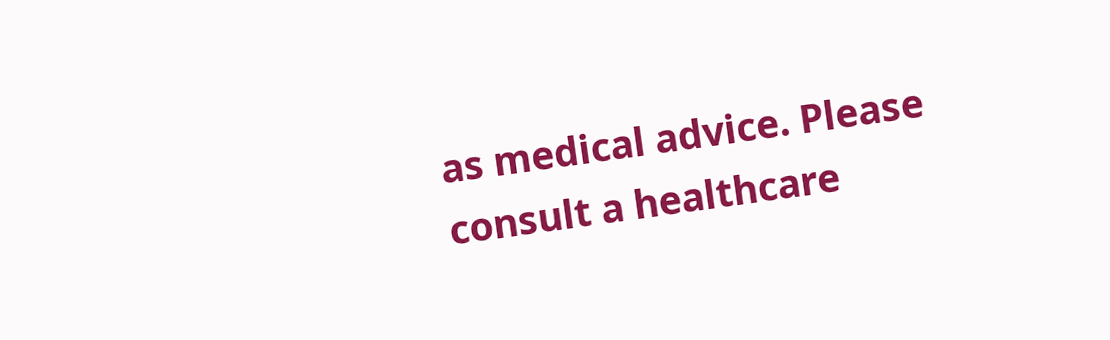as medical advice. Please consult a healthcare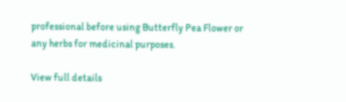professional before using Butterfly Pea Flower or any herbs for medicinal purposes.

View full details